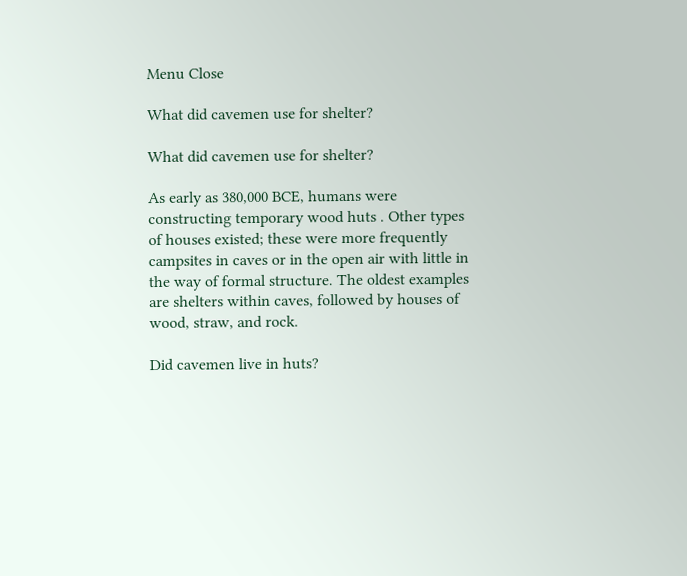Menu Close

What did cavemen use for shelter?

What did cavemen use for shelter?

As early as 380,000 BCE, humans were constructing temporary wood huts . Other types of houses existed; these were more frequently campsites in caves or in the open air with little in the way of formal structure. The oldest examples are shelters within caves, followed by houses of wood, straw, and rock.

Did cavemen live in huts?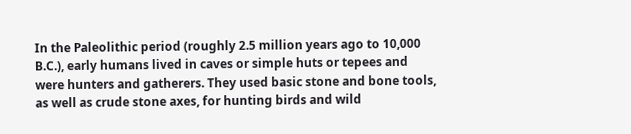In the Paleolithic period (roughly 2.5 million years ago to 10,000 B.C.), early humans lived in caves or simple huts or tepees and were hunters and gatherers. They used basic stone and bone tools, as well as crude stone axes, for hunting birds and wild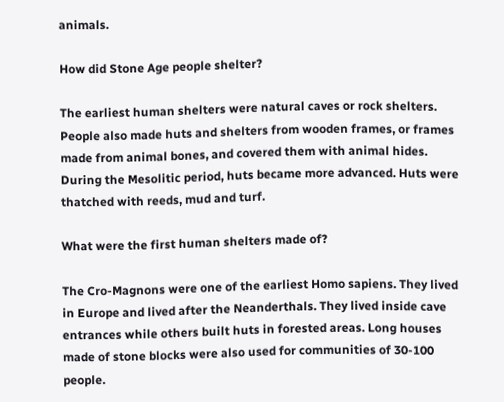animals.

How did Stone Age people shelter?

The earliest human shelters were natural caves or rock shelters. People also made huts and shelters from wooden frames, or frames made from animal bones, and covered them with animal hides. During the Mesolitic period, huts became more advanced. Huts were thatched with reeds, mud and turf.

What were the first human shelters made of?

The Cro-Magnons were one of the earliest Homo sapiens. They lived in Europe and lived after the Neanderthals. They lived inside cave entrances while others built huts in forested areas. Long houses made of stone blocks were also used for communities of 30-100 people.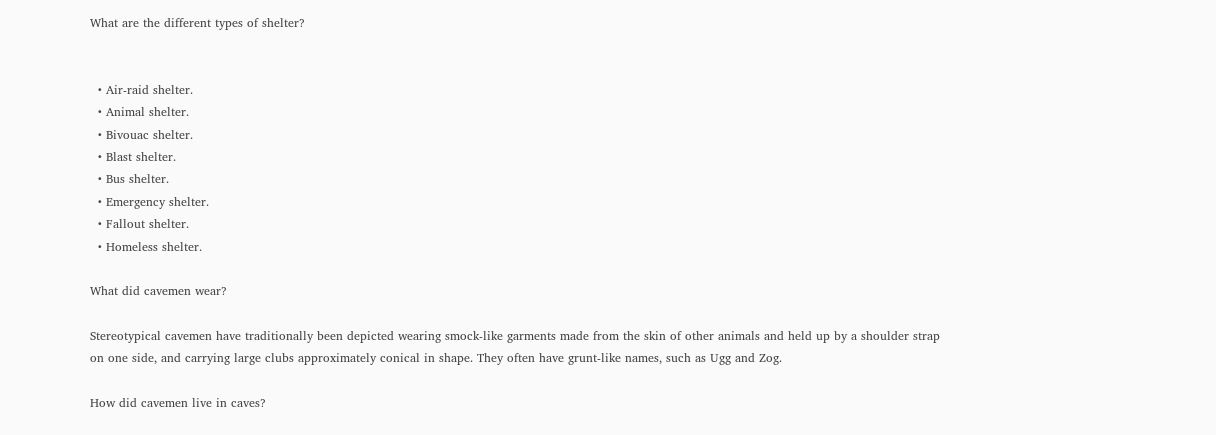What are the different types of shelter?


  • Air-raid shelter.
  • Animal shelter.
  • Bivouac shelter.
  • Blast shelter.
  • Bus shelter.
  • Emergency shelter.
  • Fallout shelter.
  • Homeless shelter.

What did cavemen wear?

Stereotypical cavemen have traditionally been depicted wearing smock-like garments made from the skin of other animals and held up by a shoulder strap on one side, and carrying large clubs approximately conical in shape. They often have grunt-like names, such as Ugg and Zog.

How did cavemen live in caves?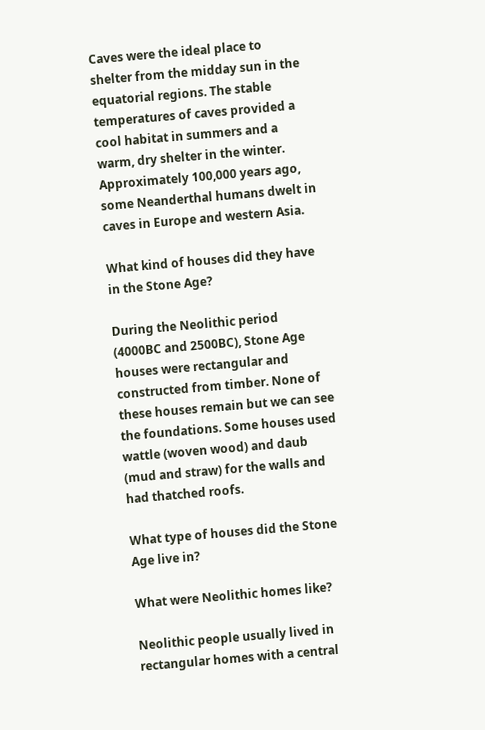Caves were the ideal place to shelter from the midday sun in the equatorial regions. The stable temperatures of caves provided a cool habitat in summers and a warm, dry shelter in the winter. Approximately 100,000 years ago, some Neanderthal humans dwelt in caves in Europe and western Asia.

What kind of houses did they have in the Stone Age?

During the Neolithic period (4000BC and 2500BC), Stone Age houses were rectangular and constructed from timber. None of these houses remain but we can see the foundations. Some houses used wattle (woven wood) and daub (mud and straw) for the walls and had thatched roofs.

What type of houses did the Stone Age live in?

What were Neolithic homes like?

Neolithic people usually lived in rectangular homes with a central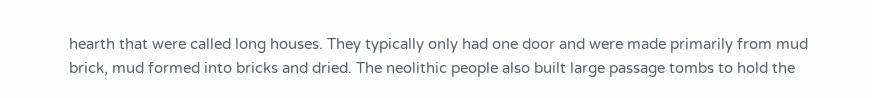hearth that were called long houses. They typically only had one door and were made primarily from mud brick, mud formed into bricks and dried. The neolithic people also built large passage tombs to hold the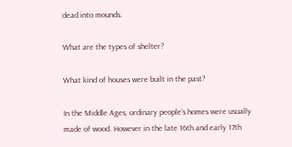dead into mounds.

What are the types of shelter?

What kind of houses were built in the past?

In the Middle Ages, ordinary people’s homes were usually made of wood. However in the late 16th and early 17th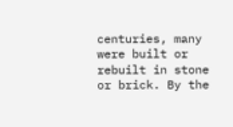centuries, many were built or rebuilt in stone or brick. By the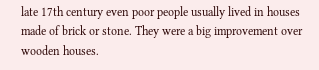late 17th century even poor people usually lived in houses made of brick or stone. They were a big improvement over wooden houses.